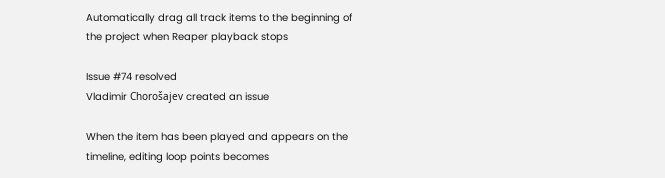Automatically drag all track items to the beginning of the project when Reaper playback stops

Issue #74 resolved
Vladimir Chorošajev created an issue

When the item has been played and appears on the timeline, editing loop points becomes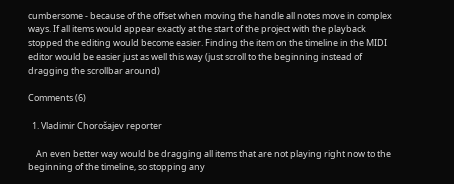cumbersome - because of the offset when moving the handle all notes move in complex ways. If all items would appear exactly at the start of the project with the playback stopped the editing would become easier. Finding the item on the timeline in the MIDI editor would be easier just as well this way (just scroll to the beginning instead of dragging the scrollbar around)

Comments (6)

  1. Vladimir Chorošajev reporter

    An even better way would be dragging all items that are not playing right now to the beginning of the timeline, so stopping any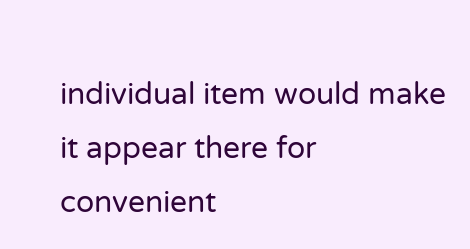individual item would make it appear there for convenient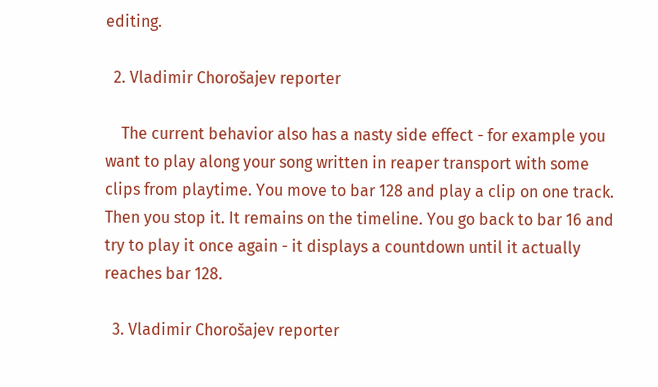editing.

  2. Vladimir Chorošajev reporter

    The current behavior also has a nasty side effect - for example you want to play along your song written in reaper transport with some clips from playtime. You move to bar 128 and play a clip on one track. Then you stop it. It remains on the timeline. You go back to bar 16 and try to play it once again - it displays a countdown until it actually reaches bar 128.

  3. Vladimir Chorošajev reporter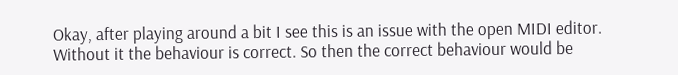Okay, after playing around a bit I see this is an issue with the open MIDI editor. Without it the behaviour is correct. So then the correct behaviour would be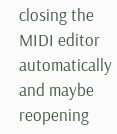closing the MIDI editor automatically and maybe reopening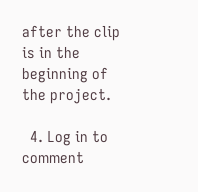after the clip is in the beginning of the project.

  4. Log in to comment